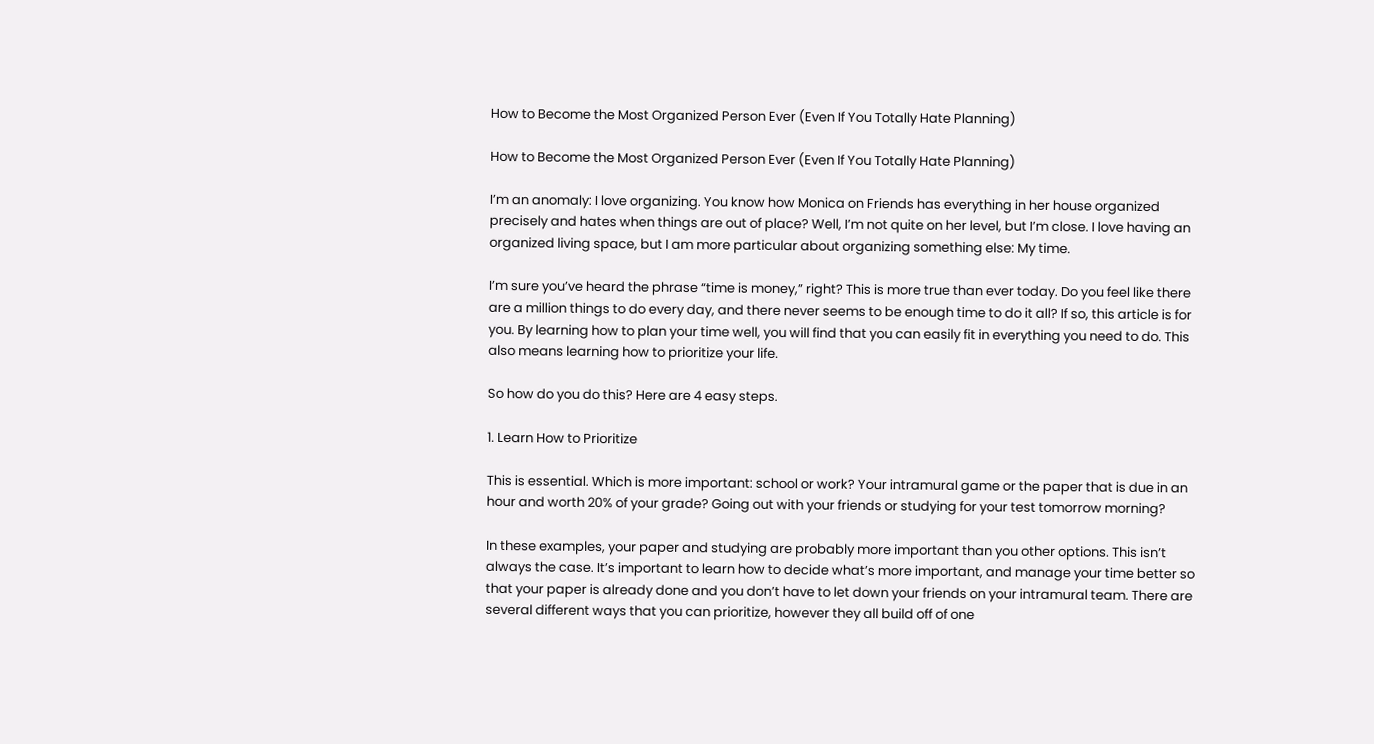How to Become the Most Organized Person Ever (Even If You Totally Hate Planning)

How to Become the Most Organized Person Ever (Even If You Totally Hate Planning)

I’m an anomaly: I love organizing. You know how Monica on Friends has everything in her house organized precisely and hates when things are out of place? Well, I’m not quite on her level, but I’m close. I love having an organized living space, but I am more particular about organizing something else: My time.

I’m sure you’ve heard the phrase “time is money,” right? This is more true than ever today. Do you feel like there are a million things to do every day, and there never seems to be enough time to do it all? If so, this article is for you. By learning how to plan your time well, you will find that you can easily fit in everything you need to do. This also means learning how to prioritize your life.

So how do you do this? Here are 4 easy steps.

1. Learn How to Prioritize

This is essential. Which is more important: school or work? Your intramural game or the paper that is due in an hour and worth 20% of your grade? Going out with your friends or studying for your test tomorrow morning?

In these examples, your paper and studying are probably more important than you other options. This isn’t always the case. It’s important to learn how to decide what’s more important, and manage your time better so that your paper is already done and you don’t have to let down your friends on your intramural team. There are several different ways that you can prioritize, however they all build off of one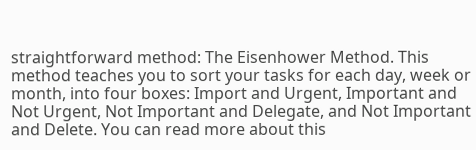straightforward method: The Eisenhower Method. This method teaches you to sort your tasks for each day, week or month, into four boxes: Import and Urgent, Important and Not Urgent, Not Important and Delegate, and Not Important and Delete. You can read more about this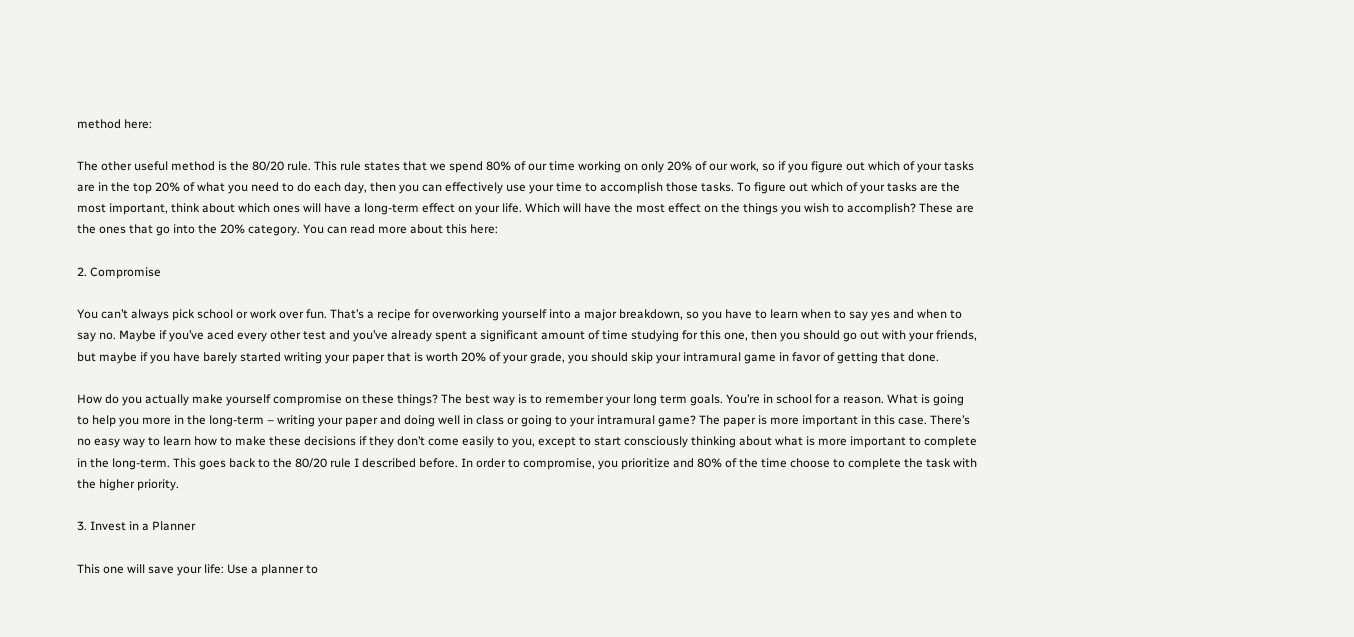method here:

The other useful method is the 80/20 rule. This rule states that we spend 80% of our time working on only 20% of our work, so if you figure out which of your tasks are in the top 20% of what you need to do each day, then you can effectively use your time to accomplish those tasks. To figure out which of your tasks are the most important, think about which ones will have a long-term effect on your life. Which will have the most effect on the things you wish to accomplish? These are the ones that go into the 20% category. You can read more about this here:

2. Compromise

You can’t always pick school or work over fun. That’s a recipe for overworking yourself into a major breakdown, so you have to learn when to say yes and when to say no. Maybe if you’ve aced every other test and you’ve already spent a significant amount of time studying for this one, then you should go out with your friends, but maybe if you have barely started writing your paper that is worth 20% of your grade, you should skip your intramural game in favor of getting that done.

How do you actually make yourself compromise on these things? The best way is to remember your long term goals. You’re in school for a reason. What is going to help you more in the long-term – writing your paper and doing well in class or going to your intramural game? The paper is more important in this case. There’s no easy way to learn how to make these decisions if they don’t come easily to you, except to start consciously thinking about what is more important to complete in the long-term. This goes back to the 80/20 rule I described before. In order to compromise, you prioritize and 80% of the time choose to complete the task with the higher priority.

3. Invest in a Planner

This one will save your life: Use a planner to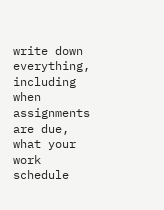write down everything, including when assignments are due, what your work schedule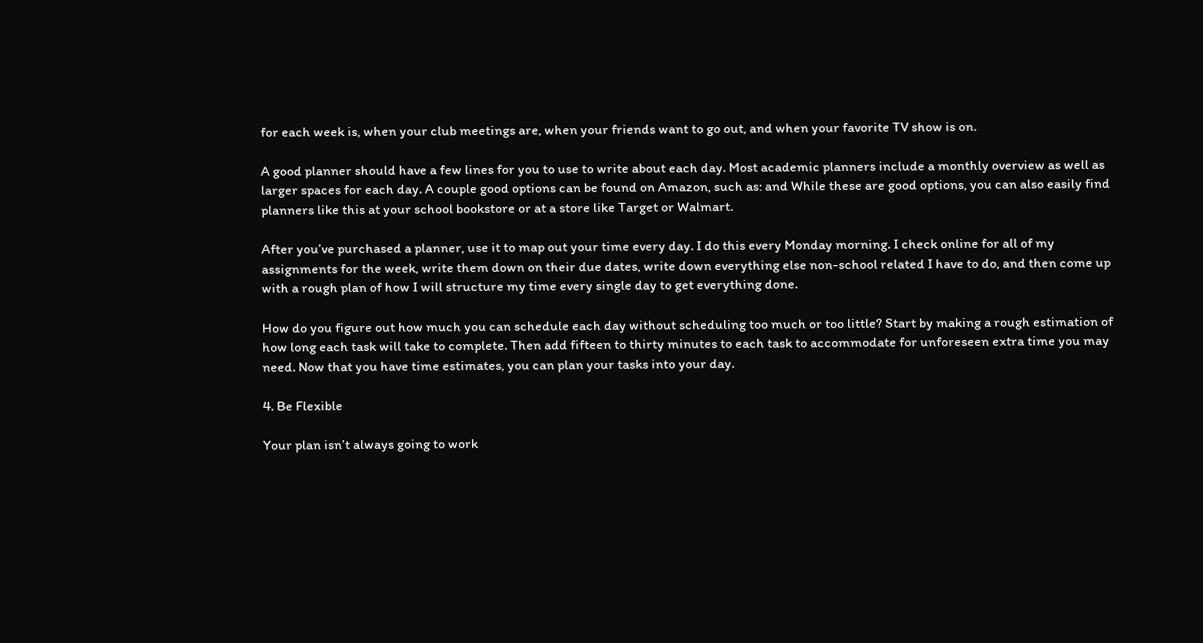for each week is, when your club meetings are, when your friends want to go out, and when your favorite TV show is on.

A good planner should have a few lines for you to use to write about each day. Most academic planners include a monthly overview as well as larger spaces for each day. A couple good options can be found on Amazon, such as: and While these are good options, you can also easily find planners like this at your school bookstore or at a store like Target or Walmart.

After you’ve purchased a planner, use it to map out your time every day. I do this every Monday morning. I check online for all of my assignments for the week, write them down on their due dates, write down everything else non-school related I have to do, and then come up with a rough plan of how I will structure my time every single day to get everything done.

How do you figure out how much you can schedule each day without scheduling too much or too little? Start by making a rough estimation of how long each task will take to complete. Then add fifteen to thirty minutes to each task to accommodate for unforeseen extra time you may need. Now that you have time estimates, you can plan your tasks into your day.

4. Be Flexible

Your plan isn’t always going to work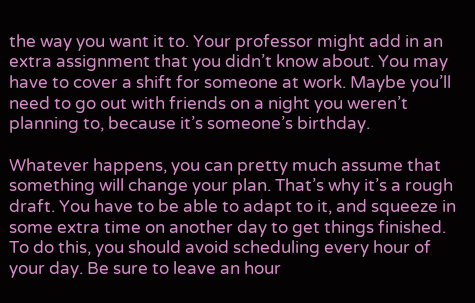the way you want it to. Your professor might add in an extra assignment that you didn’t know about. You may have to cover a shift for someone at work. Maybe you’ll need to go out with friends on a night you weren’t planning to, because it’s someone’s birthday.

Whatever happens, you can pretty much assume that something will change your plan. That’s why it’s a rough draft. You have to be able to adapt to it, and squeeze in some extra time on another day to get things finished. To do this, you should avoid scheduling every hour of your day. Be sure to leave an hour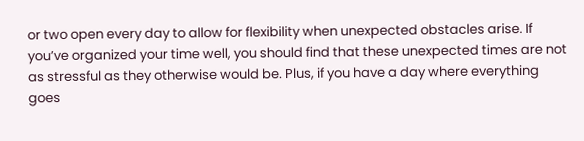or two open every day to allow for flexibility when unexpected obstacles arise. If you’ve organized your time well, you should find that these unexpected times are not as stressful as they otherwise would be. Plus, if you have a day where everything goes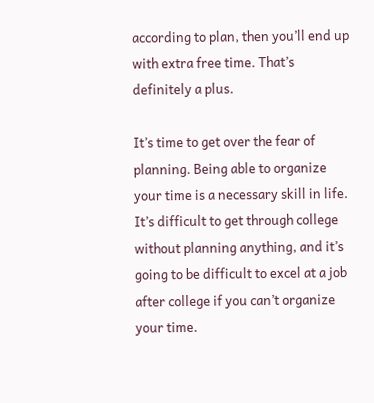according to plan, then you’ll end up with extra free time. That’s definitely a plus.

It’s time to get over the fear of planning. Being able to organize your time is a necessary skill in life. It’s difficult to get through college without planning anything, and it’s going to be difficult to excel at a job after college if you can’t organize your time.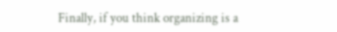Finally, if you think organizing is a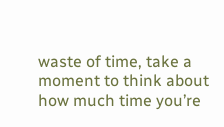waste of time, take a moment to think about how much time you’re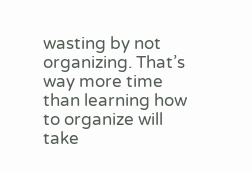wasting by not organizing. That’s way more time than learning how to organize will take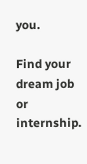you.

Find your dream job or internship.